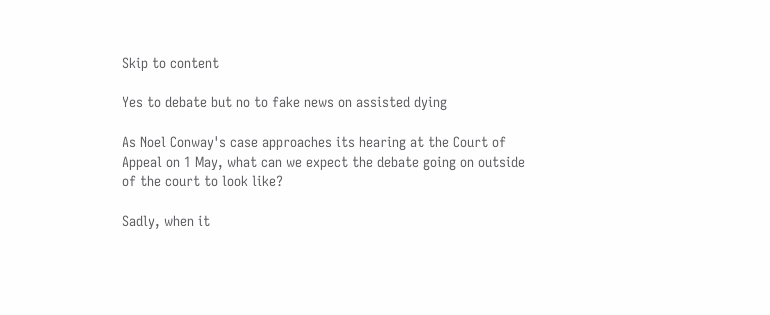Skip to content

Yes to debate but no to fake news on assisted dying

As Noel Conway's case approaches its hearing at the Court of Appeal on 1 May, what can we expect the debate going on outside of the court to look like?

Sadly, when it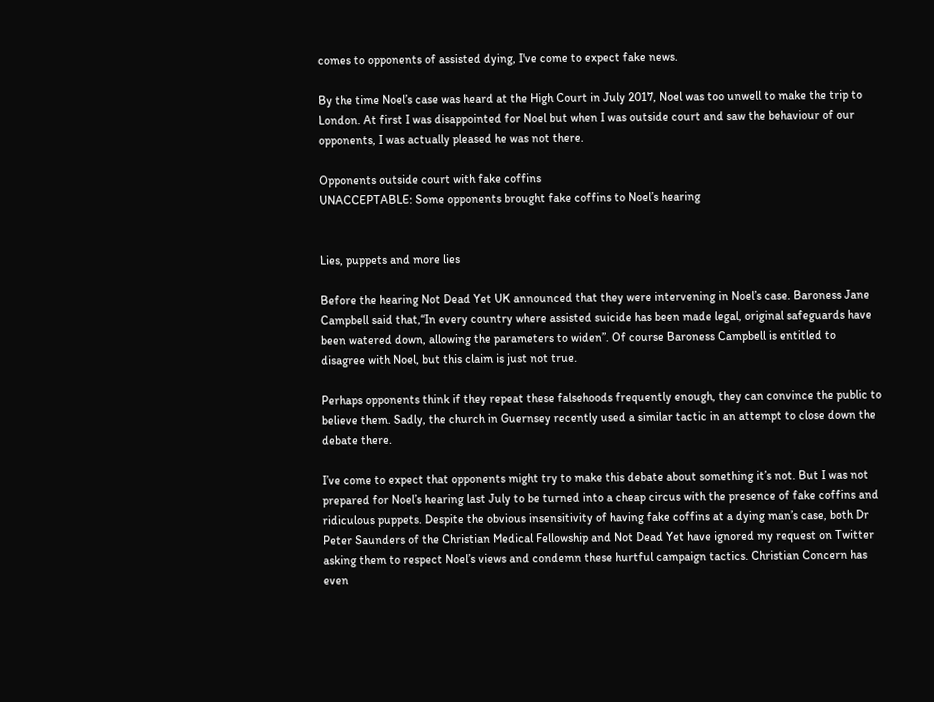comes to opponents of assisted dying, I've come to expect fake news.

By the time Noel’s case was heard at the High Court in July 2017, Noel was too unwell to make the trip to London. At first I was disappointed for Noel but when I was outside court and saw the behaviour of our opponents, I was actually pleased he was not there.

Opponents outside court with fake coffins
UNACCEPTABLE: Some opponents brought fake coffins to Noel’s hearing


Lies, puppets and more lies

Before the hearing Not Dead Yet UK announced that they were intervening in Noel’s case. Baroness Jane Campbell said that,“In every country where assisted suicide has been made legal, original safeguards have been watered down, allowing the parameters to widen”. Of course Baroness Campbell is entitled to disagree with Noel, but this claim is just not true.

Perhaps opponents think if they repeat these falsehoods frequently enough, they can convince the public to believe them. Sadly, the church in Guernsey recently used a similar tactic in an attempt to close down the debate there.

I’ve come to expect that opponents might try to make this debate about something it’s not. But I was not prepared for Noel’s hearing last July to be turned into a cheap circus with the presence of fake coffins and ridiculous puppets. Despite the obvious insensitivity of having fake coffins at a dying man’s case, both Dr Peter Saunders of the Christian Medical Fellowship and Not Dead Yet have ignored my request on Twitter asking them to respect Noel’s views and condemn these hurtful campaign tactics. Christian Concern has even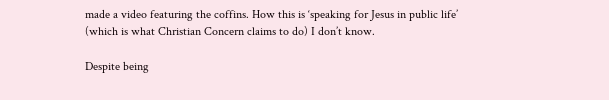made a video featuring the coffins. How this is ‘speaking for Jesus in public life’ (which is what Christian Concern claims to do) I don’t know.

Despite being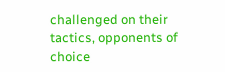challenged on their tactics, opponents of choice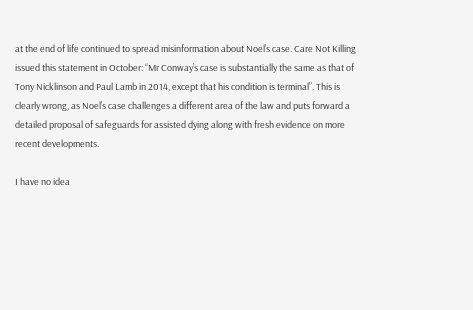at the end of life continued to spread misinformation about Noel’s case. Care Not Killing issued this statement in October: “Mr Conway’s case is substantially the same as that of Tony Nicklinson and Paul Lamb in 2014, except that his condition is terminal”. This is clearly wrong, as Noel’s case challenges a different area of the law and puts forward a detailed proposal of safeguards for assisted dying along with fresh evidence on more recent developments.

I have no idea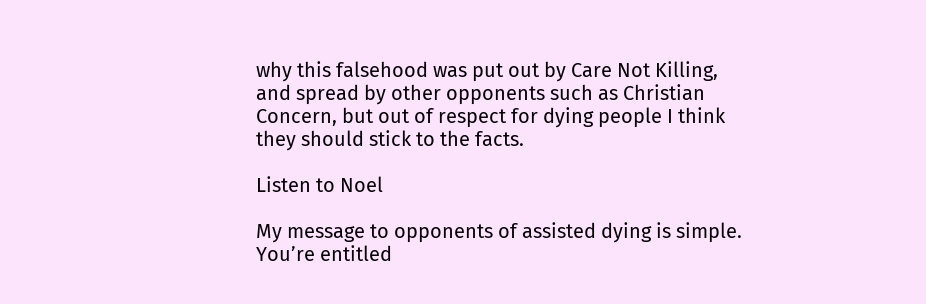why this falsehood was put out by Care Not Killing, and spread by other opponents such as Christian Concern, but out of respect for dying people I think they should stick to the facts.

Listen to Noel

My message to opponents of assisted dying is simple. You’re entitled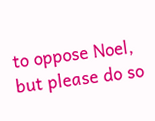to oppose Noel, but please do so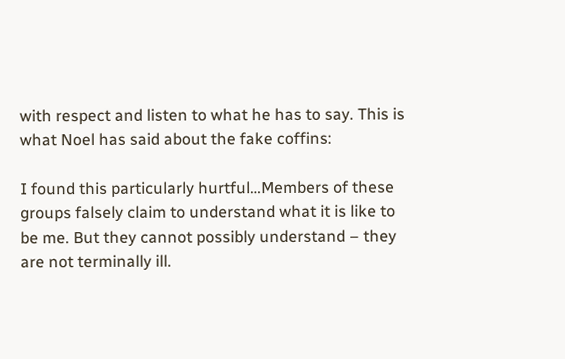with respect and listen to what he has to say. This is what Noel has said about the fake coffins:

I found this particularly hurtful…Members of these groups falsely claim to understand what it is like to be me. But they cannot possibly understand – they are not terminally ill.